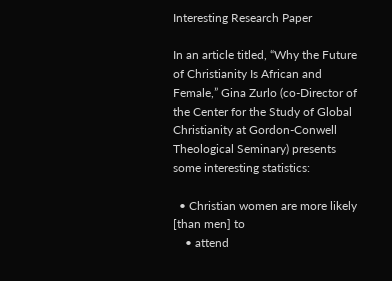Interesting Research Paper

In an article titled, “Why the Future of Christianity Is African and Female,” Gina Zurlo (co-Director of the Center for the Study of Global Christianity at Gordon-Conwell Theological Seminary) presents some interesting statistics:

  • Christian women are more likely [than men] to
    • attend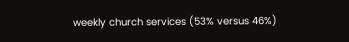weekly church services (53% versus 46%)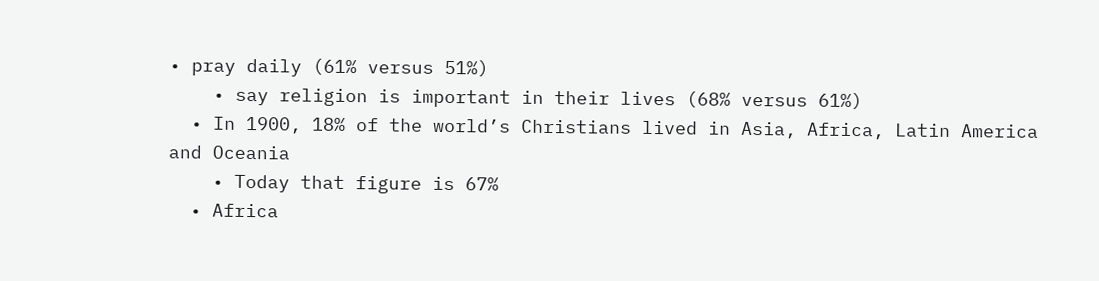• pray daily (61% versus 51%)
    • say religion is important in their lives (68% versus 61%)
  • In 1900, 18% of the world’s Christians lived in Asia, Africa, Latin America and Oceania
    • Today that figure is 67%
  • Africa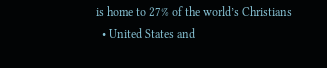is home to 27% of the world’s Christians
  • United States and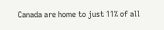Canada are home to just 11% of all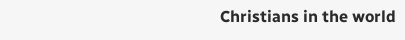Christians in the world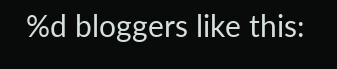%d bloggers like this: